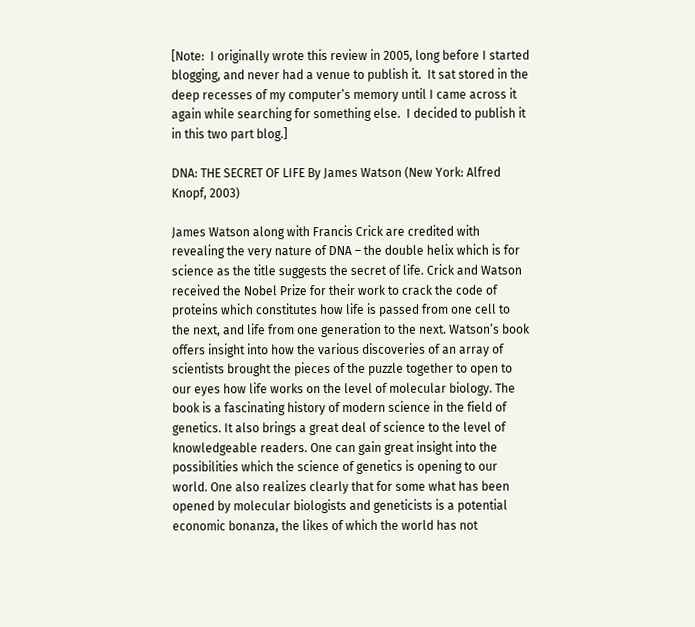[Note:  I originally wrote this review in 2005, long before I started blogging, and never had a venue to publish it.  It sat stored in the deep recesses of my computer’s memory until I came across it again while searching for something else.  I decided to publish it in this two part blog.]

DNA: THE SECRET OF LIFE By James Watson (New York: Alfred Knopf, 2003)

James Watson along with Francis Crick are credited with revealing the very nature of DNA – the double helix which is for science as the title suggests the secret of life. Crick and Watson received the Nobel Prize for their work to crack the code of proteins which constitutes how life is passed from one cell to the next, and life from one generation to the next. Watson’s book offers insight into how the various discoveries of an array of scientists brought the pieces of the puzzle together to open to our eyes how life works on the level of molecular biology. The book is a fascinating history of modern science in the field of genetics. It also brings a great deal of science to the level of knowledgeable readers. One can gain great insight into the possibilities which the science of genetics is opening to our world. One also realizes clearly that for some what has been opened by molecular biologists and geneticists is a potential economic bonanza, the likes of which the world has not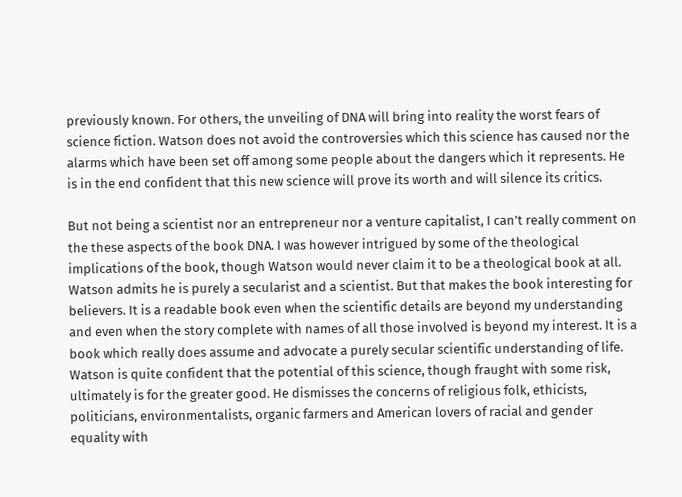previously known. For others, the unveiling of DNA will bring into reality the worst fears of science fiction. Watson does not avoid the controversies which this science has caused nor the alarms which have been set off among some people about the dangers which it represents. He is in the end confident that this new science will prove its worth and will silence its critics.

But not being a scientist nor an entrepreneur nor a venture capitalist, I can’t really comment on the these aspects of the book DNA. I was however intrigued by some of the theological implications of the book, though Watson would never claim it to be a theological book at all. Watson admits he is purely a secularist and a scientist. But that makes the book interesting for believers. It is a readable book even when the scientific details are beyond my understanding and even when the story complete with names of all those involved is beyond my interest. It is a book which really does assume and advocate a purely secular scientific understanding of life. Watson is quite confident that the potential of this science, though fraught with some risk, ultimately is for the greater good. He dismisses the concerns of religious folk, ethicists, politicians, environmentalists, organic farmers and American lovers of racial and gender equality with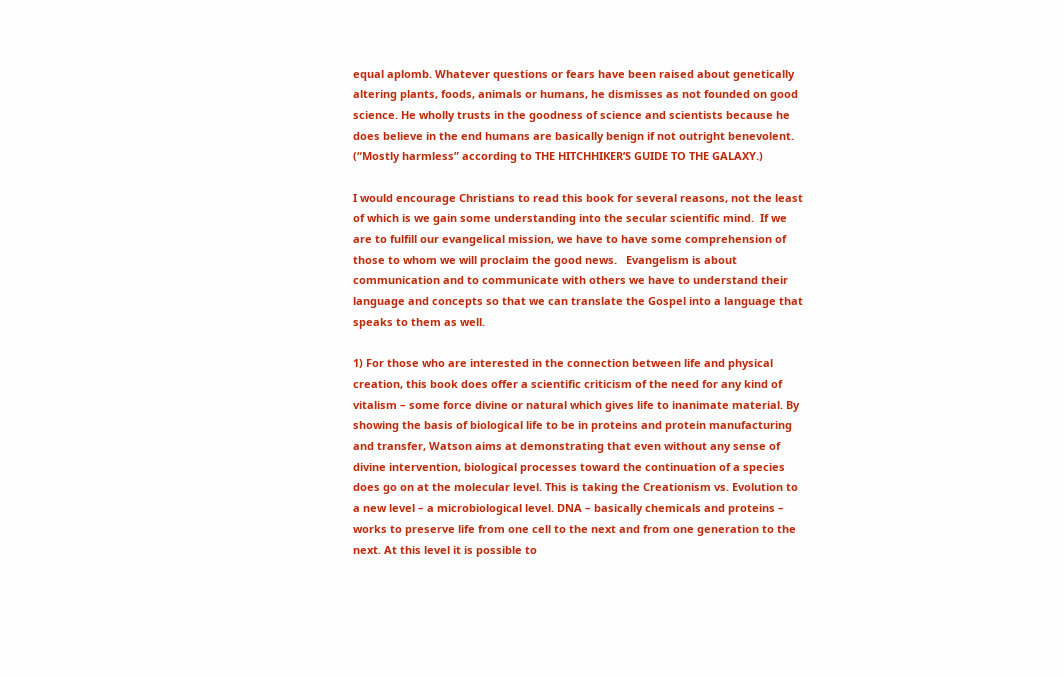equal aplomb. Whatever questions or fears have been raised about genetically altering plants, foods, animals or humans, he dismisses as not founded on good science. He wholly trusts in the goodness of science and scientists because he does believe in the end humans are basically benign if not outright benevolent.  (“Mostly harmless” according to THE HITCHHIKER’S GUIDE TO THE GALAXY.)

I would encourage Christians to read this book for several reasons, not the least of which is we gain some understanding into the secular scientific mind.  If we are to fulfill our evangelical mission, we have to have some comprehension of those to whom we will proclaim the good news.   Evangelism is about communication and to communicate with others we have to understand their language and concepts so that we can translate the Gospel into a language that speaks to them as well.

1) For those who are interested in the connection between life and physical creation, this book does offer a scientific criticism of the need for any kind of vitalism – some force divine or natural which gives life to inanimate material. By showing the basis of biological life to be in proteins and protein manufacturing and transfer, Watson aims at demonstrating that even without any sense of divine intervention, biological processes toward the continuation of a species does go on at the molecular level. This is taking the Creationism vs. Evolution to a new level – a microbiological level. DNA – basically chemicals and proteins – works to preserve life from one cell to the next and from one generation to the next. At this level it is possible to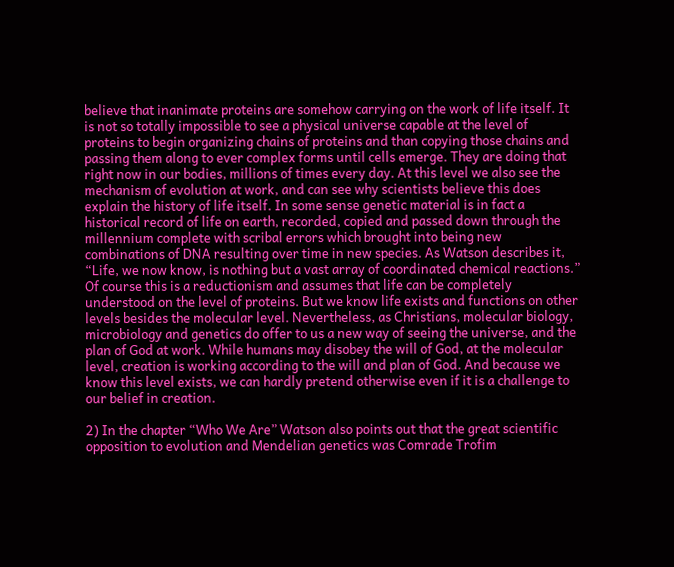believe that inanimate proteins are somehow carrying on the work of life itself. It is not so totally impossible to see a physical universe capable at the level of proteins to begin organizing chains of proteins and than copying those chains and passing them along to ever complex forms until cells emerge. They are doing that right now in our bodies, millions of times every day. At this level we also see the mechanism of evolution at work, and can see why scientists believe this does explain the history of life itself. In some sense genetic material is in fact a historical record of life on earth, recorded, copied and passed down through the millennium complete with scribal errors which brought into being new combinations of DNA resulting over time in new species. As Watson describes it, “Life, we now know, is nothing but a vast array of coordinated chemical reactions.” Of course this is a reductionism and assumes that life can be completely understood on the level of proteins. But we know life exists and functions on other levels besides the molecular level. Nevertheless, as Christians, molecular biology, microbiology and genetics do offer to us a new way of seeing the universe, and the plan of God at work. While humans may disobey the will of God, at the molecular level, creation is working according to the will and plan of God. And because we know this level exists, we can hardly pretend otherwise even if it is a challenge to our belief in creation.

2) In the chapter “Who We Are” Watson also points out that the great scientific opposition to evolution and Mendelian genetics was Comrade Trofim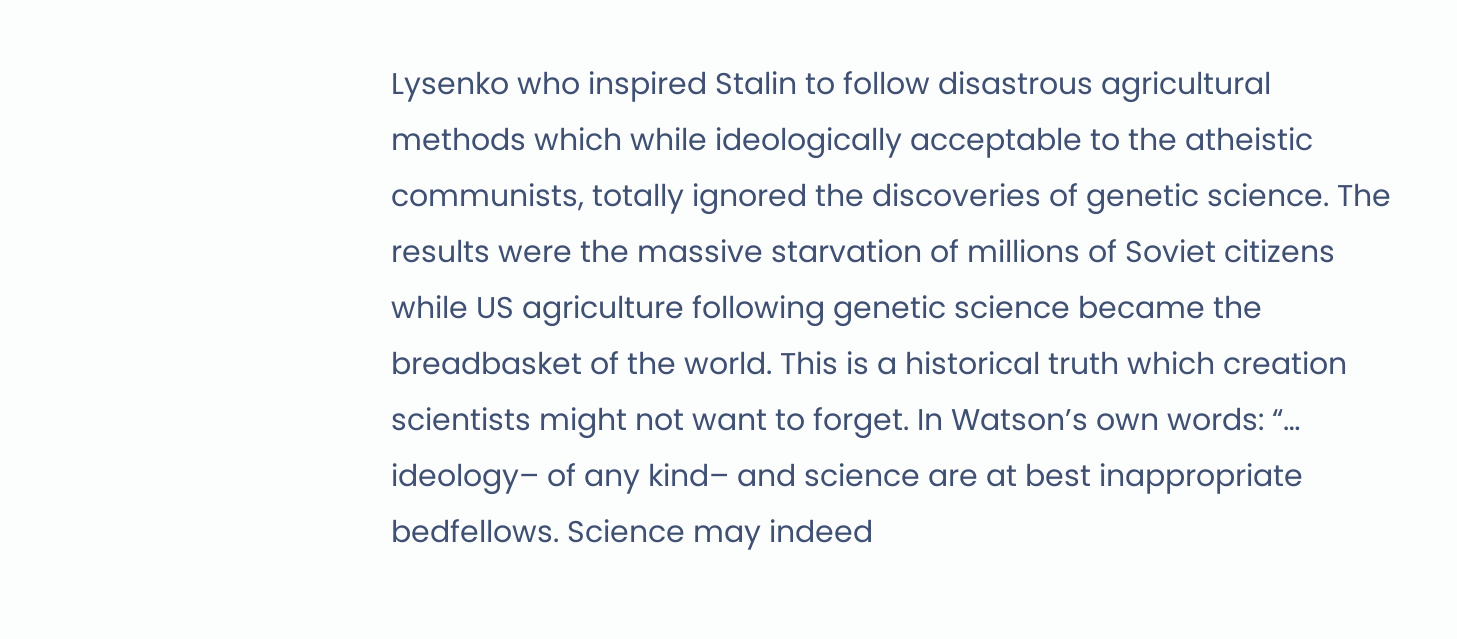Lysenko who inspired Stalin to follow disastrous agricultural methods which while ideologically acceptable to the atheistic communists, totally ignored the discoveries of genetic science. The results were the massive starvation of millions of Soviet citizens while US agriculture following genetic science became the breadbasket of the world. This is a historical truth which creation scientists might not want to forget. In Watson’s own words: “… ideology– of any kind– and science are at best inappropriate bedfellows. Science may indeed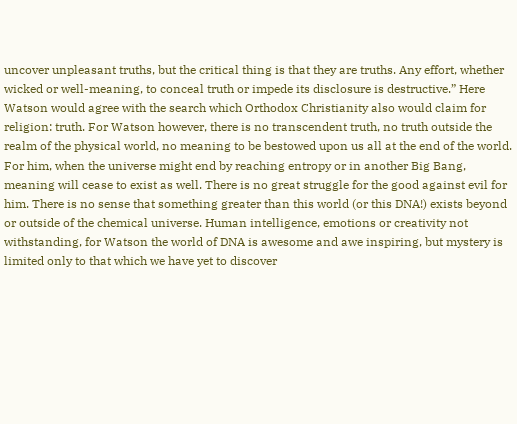uncover unpleasant truths, but the critical thing is that they are truths. Any effort, whether wicked or well-meaning, to conceal truth or impede its disclosure is destructive.” Here Watson would agree with the search which Orthodox Christianity also would claim for religion: truth. For Watson however, there is no transcendent truth, no truth outside the realm of the physical world, no meaning to be bestowed upon us all at the end of the world. For him, when the universe might end by reaching entropy or in another Big Bang, meaning will cease to exist as well. There is no great struggle for the good against evil for him. There is no sense that something greater than this world (or this DNA!) exists beyond or outside of the chemical universe. Human intelligence, emotions or creativity not withstanding, for Watson the world of DNA is awesome and awe inspiring, but mystery is limited only to that which we have yet to discover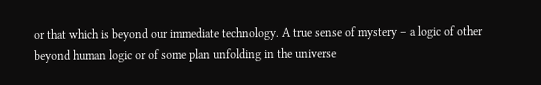or that which is beyond our immediate technology. A true sense of mystery – a logic of other beyond human logic or of some plan unfolding in the universe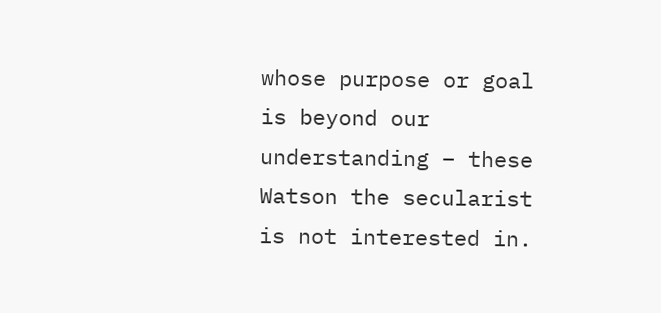whose purpose or goal is beyond our understanding – these Watson the secularist is not interested in.